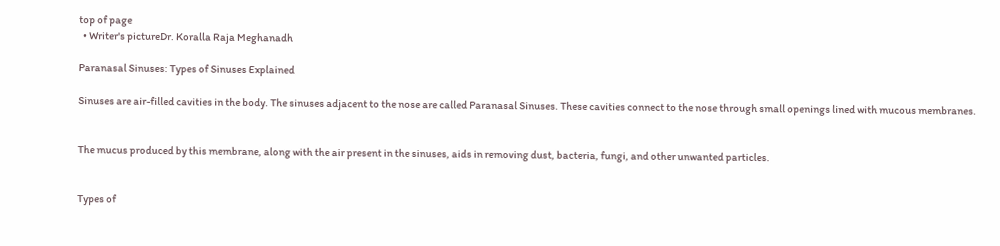top of page
  • Writer's pictureDr. Koralla Raja Meghanadh

Paranasal Sinuses: Types of Sinuses Explained

Sinuses are air-filled cavities in the body. The sinuses adjacent to the nose are called Paranasal Sinuses. These cavities connect to the nose through small openings lined with mucous membranes.


The mucus produced by this membrane, along with the air present in the sinuses, aids in removing dust, bacteria, fungi, and other unwanted particles.


Types of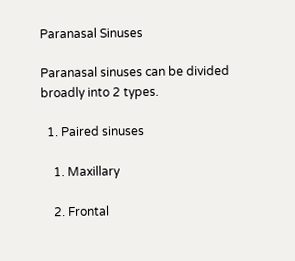Paranasal Sinuses

Paranasal sinuses can be divided broadly into 2 types.

  1. Paired sinuses

    1. Maxillary

    2. Frontal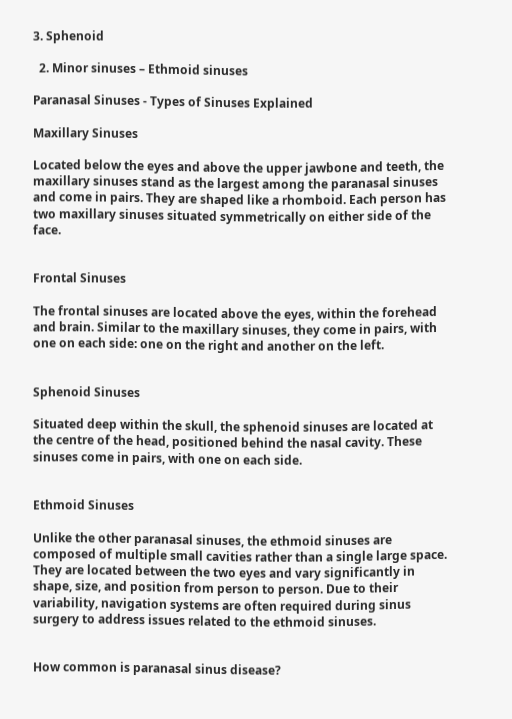3. Sphenoid

  2. Minor sinuses – Ethmoid sinuses

Paranasal Sinuses - Types of Sinuses Explained

Maxillary Sinuses

Located below the eyes and above the upper jawbone and teeth, the maxillary sinuses stand as the largest among the paranasal sinuses and come in pairs. They are shaped like a rhomboid. Each person has two maxillary sinuses situated symmetrically on either side of the face.


Frontal Sinuses

The frontal sinuses are located above the eyes, within the forehead and brain. Similar to the maxillary sinuses, they come in pairs, with one on each side: one on the right and another on the left.


Sphenoid Sinuses

Situated deep within the skull, the sphenoid sinuses are located at the centre of the head, positioned behind the nasal cavity. These sinuses come in pairs, with one on each side.


Ethmoid Sinuses

Unlike the other paranasal sinuses, the ethmoid sinuses are composed of multiple small cavities rather than a single large space. They are located between the two eyes and vary significantly in shape, size, and position from person to person. Due to their variability, navigation systems are often required during sinus surgery to address issues related to the ethmoid sinuses.


How common is paranasal sinus disease?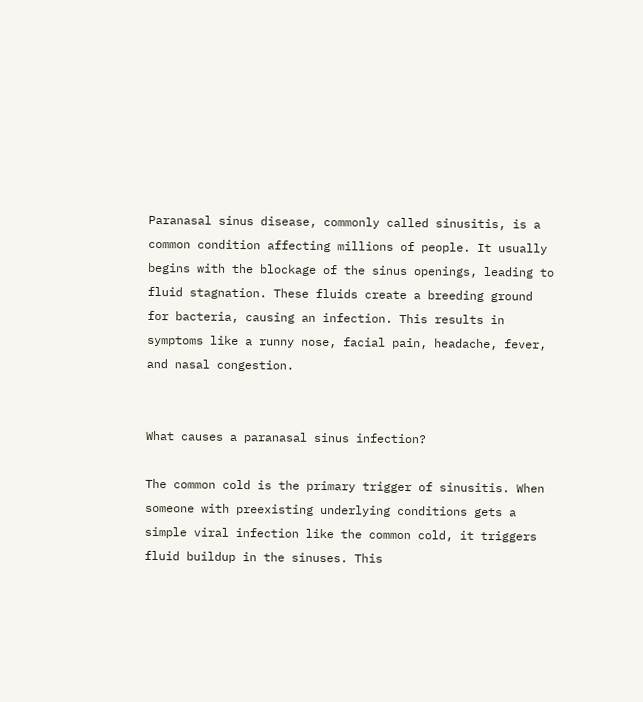Paranasal sinus disease, commonly called sinusitis, is a common condition affecting millions of people. It usually begins with the blockage of the sinus openings, leading to fluid stagnation. These fluids create a breeding ground for bacteria, causing an infection. This results in symptoms like a runny nose, facial pain, headache, fever, and nasal congestion.


What causes a paranasal sinus infection?

The common cold is the primary trigger of sinusitis. When someone with preexisting underlying conditions gets a simple viral infection like the common cold, it triggers fluid buildup in the sinuses. This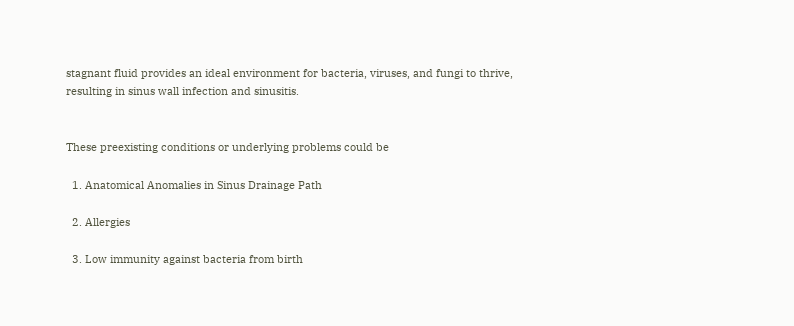stagnant fluid provides an ideal environment for bacteria, viruses, and fungi to thrive, resulting in sinus wall infection and sinusitis.


These preexisting conditions or underlying problems could be

  1. Anatomical Anomalies in Sinus Drainage Path

  2. Allergies

  3. Low immunity against bacteria from birth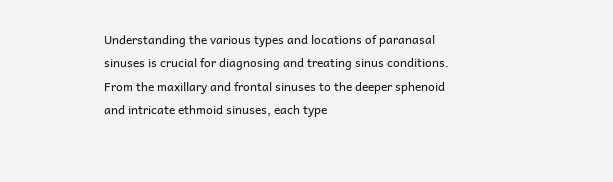Understanding the various types and locations of paranasal sinuses is crucial for diagnosing and treating sinus conditions. From the maxillary and frontal sinuses to the deeper sphenoid and intricate ethmoid sinuses, each type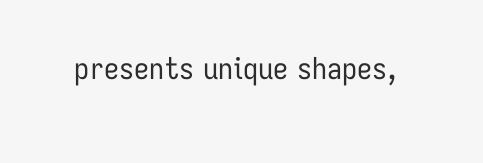presents unique shapes,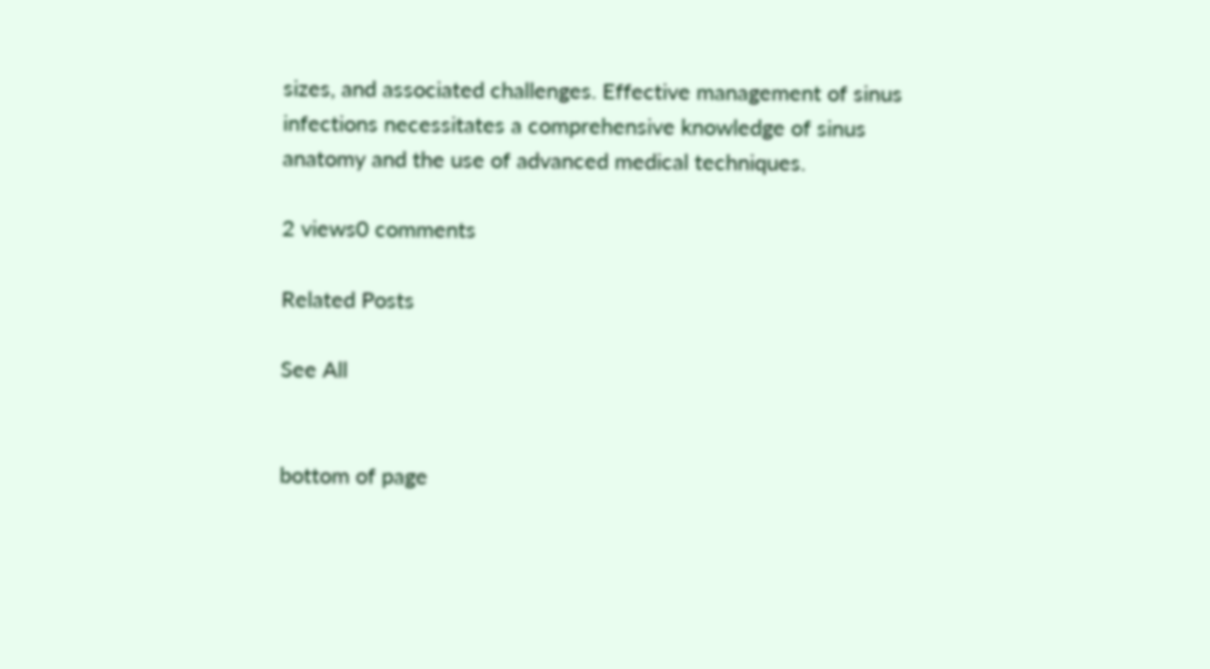sizes, and associated challenges. Effective management of sinus infections necessitates a comprehensive knowledge of sinus anatomy and the use of advanced medical techniques.

2 views0 comments

Related Posts

See All


bottom of page